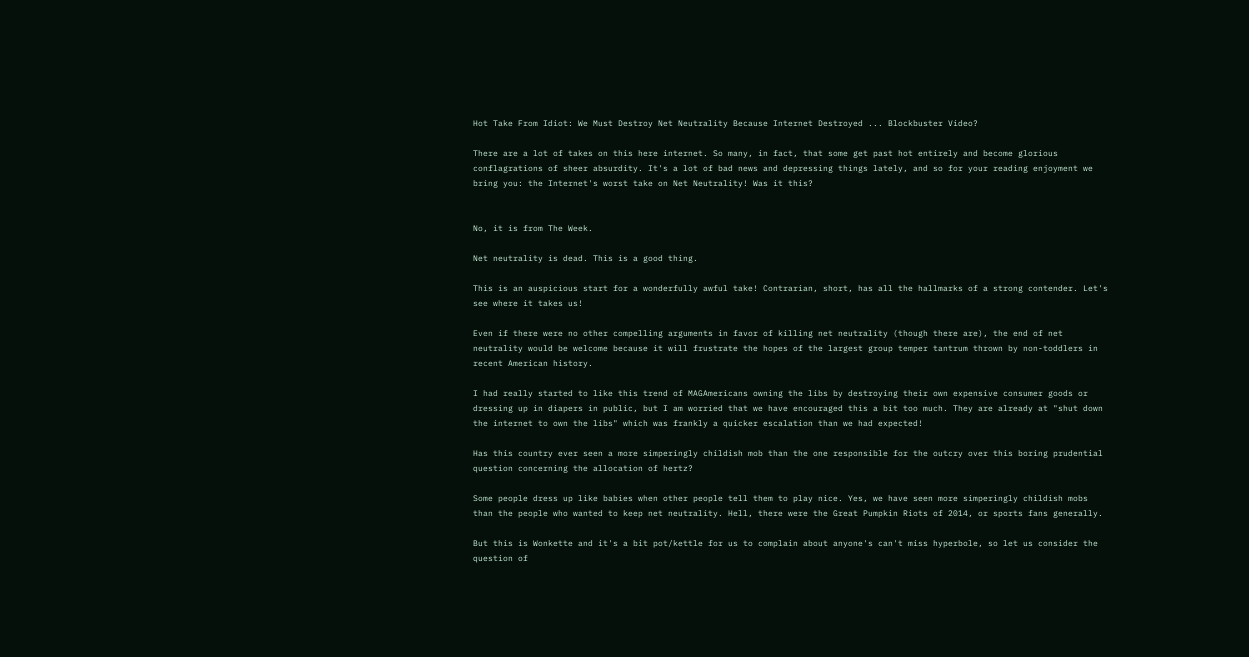Hot Take From Idiot: We Must Destroy Net Neutrality Because Internet Destroyed ... Blockbuster Video?

There are a lot of takes on this here internet. So many, in fact, that some get past hot entirely and become glorious conflagrations of sheer absurdity. It's a lot of bad news and depressing things lately, and so for your reading enjoyment we bring you: the Internet's worst take on Net Neutrality! Was it this?


No, it is from The Week.

Net neutrality is dead. This is a good thing.

This is an auspicious start for a wonderfully awful take! Contrarian, short, has all the hallmarks of a strong contender. Let's see where it takes us!

Even if there were no other compelling arguments in favor of killing net neutrality (though there are), the end of net neutrality would be welcome because it will frustrate the hopes of the largest group temper tantrum thrown by non-toddlers in recent American history.

I had really started to like this trend of MAGAmericans owning the libs by destroying their own expensive consumer goods or dressing up in diapers in public, but I am worried that we have encouraged this a bit too much. They are already at "shut down the internet to own the libs" which was frankly a quicker escalation than we had expected!

Has this country ever seen a more simperingly childish mob than the one responsible for the outcry over this boring prudential question concerning the allocation of hertz?

Some people dress up like babies when other people tell them to play nice. Yes, we have seen more simperingly childish mobs than the people who wanted to keep net neutrality. Hell, there were the Great Pumpkin Riots of 2014, or sports fans generally.

But this is Wonkette and it's a bit pot/kettle for us to complain about anyone's can't miss hyperbole, so let us consider the question of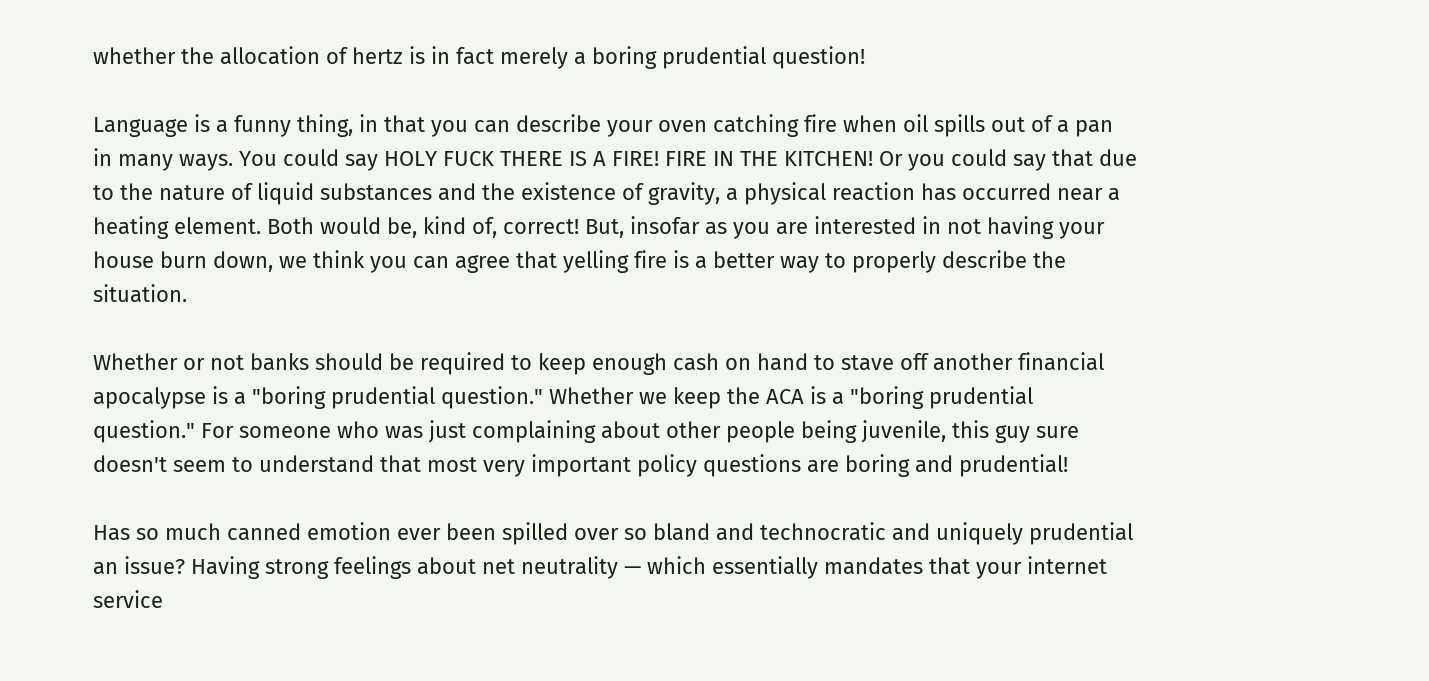whether the allocation of hertz is in fact merely a boring prudential question!

Language is a funny thing, in that you can describe your oven catching fire when oil spills out of a pan in many ways. You could say HOLY FUCK THERE IS A FIRE! FIRE IN THE KITCHEN! Or you could say that due to the nature of liquid substances and the existence of gravity, a physical reaction has occurred near a heating element. Both would be, kind of, correct! But, insofar as you are interested in not having your house burn down, we think you can agree that yelling fire is a better way to properly describe the situation.

Whether or not banks should be required to keep enough cash on hand to stave off another financial apocalypse is a "boring prudential question." Whether we keep the ACA is a "boring prudential question." For someone who was just complaining about other people being juvenile, this guy sure doesn't seem to understand that most very important policy questions are boring and prudential!

Has so much canned emotion ever been spilled over so bland and technocratic and uniquely prudential an issue? Having strong feelings about net neutrality — which essentially mandates that your internet service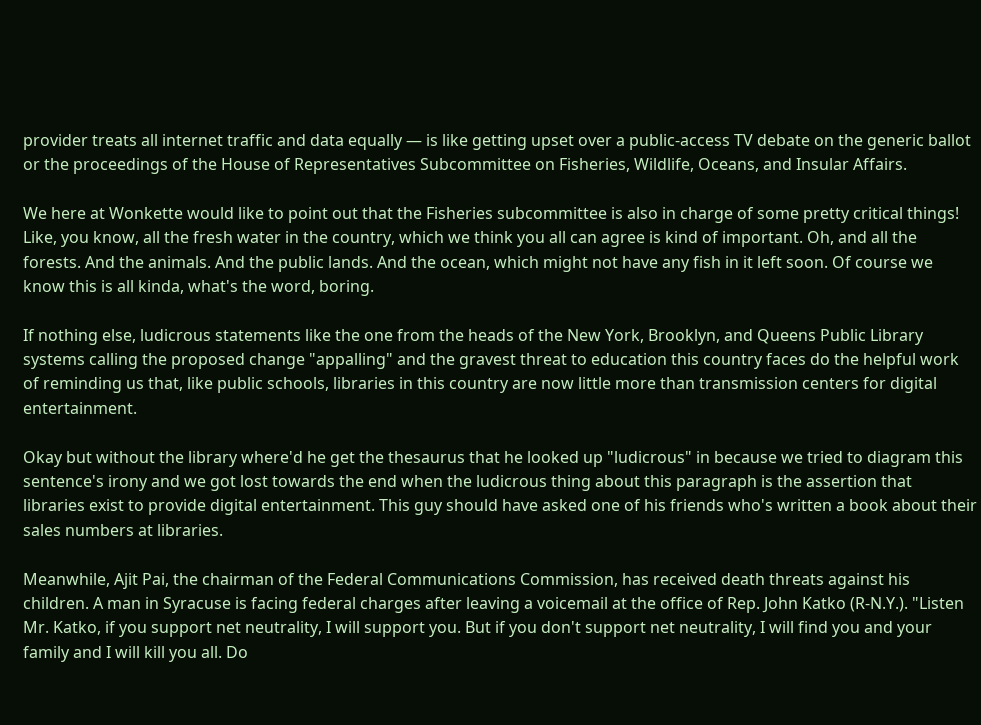provider treats all internet traffic and data equally — is like getting upset over a public-access TV debate on the generic ballot or the proceedings of the House of Representatives Subcommittee on Fisheries, Wildlife, Oceans, and Insular Affairs.

We here at Wonkette would like to point out that the Fisheries subcommittee is also in charge of some pretty critical things! Like, you know, all the fresh water in the country, which we think you all can agree is kind of important. Oh, and all the forests. And the animals. And the public lands. And the ocean, which might not have any fish in it left soon. Of course we know this is all kinda, what's the word, boring.

If nothing else, ludicrous statements like the one from the heads of the New York, Brooklyn, and Queens Public Library systems calling the proposed change "appalling" and the gravest threat to education this country faces do the helpful work of reminding us that, like public schools, libraries in this country are now little more than transmission centers for digital entertainment.

Okay but without the library where'd he get the thesaurus that he looked up "ludicrous" in because we tried to diagram this sentence's irony and we got lost towards the end when the ludicrous thing about this paragraph is the assertion that libraries exist to provide digital entertainment. This guy should have asked one of his friends who's written a book about their sales numbers at libraries.

Meanwhile, Ajit Pai, the chairman of the Federal Communications Commission, has received death threats against his children. A man in Syracuse is facing federal charges after leaving a voicemail at the office of Rep. John Katko (R-N.Y.). "Listen Mr. Katko, if you support net neutrality, I will support you. But if you don't support net neutrality, I will find you and your family and I will kill you all. Do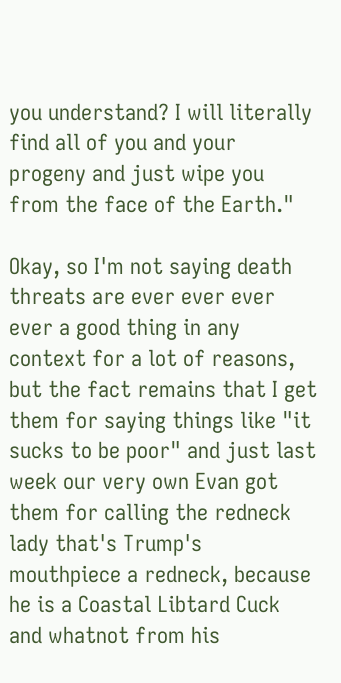you understand? I will literally find all of you and your progeny and just wipe you from the face of the Earth."

Okay, so I'm not saying death threats are ever ever ever ever a good thing in any context for a lot of reasons, but the fact remains that I get them for saying things like "it sucks to be poor" and just last week our very own Evan got them for calling the redneck lady that's Trump's mouthpiece a redneck, because he is a Coastal Libtard Cuck and whatnot from his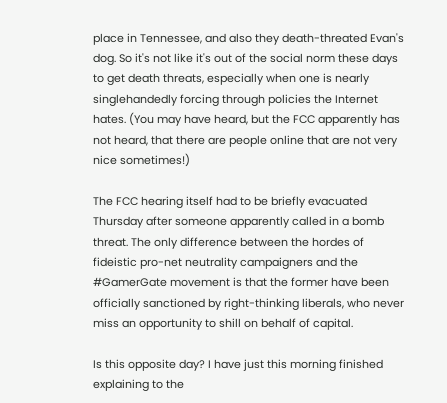place in Tennessee, and also they death-threated Evan's dog. So it's not like it's out of the social norm these days to get death threats, especially when one is nearly singlehandedly forcing through policies the Internet hates. (You may have heard, but the FCC apparently has not heard, that there are people online that are not very nice sometimes!)

The FCC hearing itself had to be briefly evacuated Thursday after someone apparently called in a bomb threat. The only difference between the hordes of fideistic pro-net neutrality campaigners and the #GamerGate movement is that the former have been officially sanctioned by right-thinking liberals, who never miss an opportunity to shill on behalf of capital.

Is this opposite day? I have just this morning finished explaining to the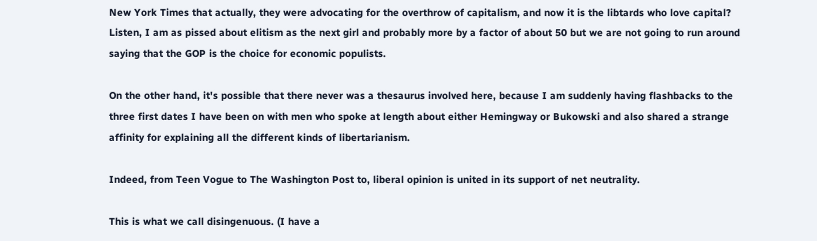New York Times that actually, they were advocating for the overthrow of capitalism, and now it is the libtards who love capital? Listen, I am as pissed about elitism as the next girl and probably more by a factor of about 50 but we are not going to run around saying that the GOP is the choice for economic populists.

On the other hand, it's possible that there never was a thesaurus involved here, because I am suddenly having flashbacks to the three first dates I have been on with men who spoke at length about either Hemingway or Bukowski and also shared a strange affinity for explaining all the different kinds of libertarianism.

Indeed, from Teen Vogue to The Washington Post to, liberal opinion is united in its support of net neutrality.

This is what we call disingenuous. (I have a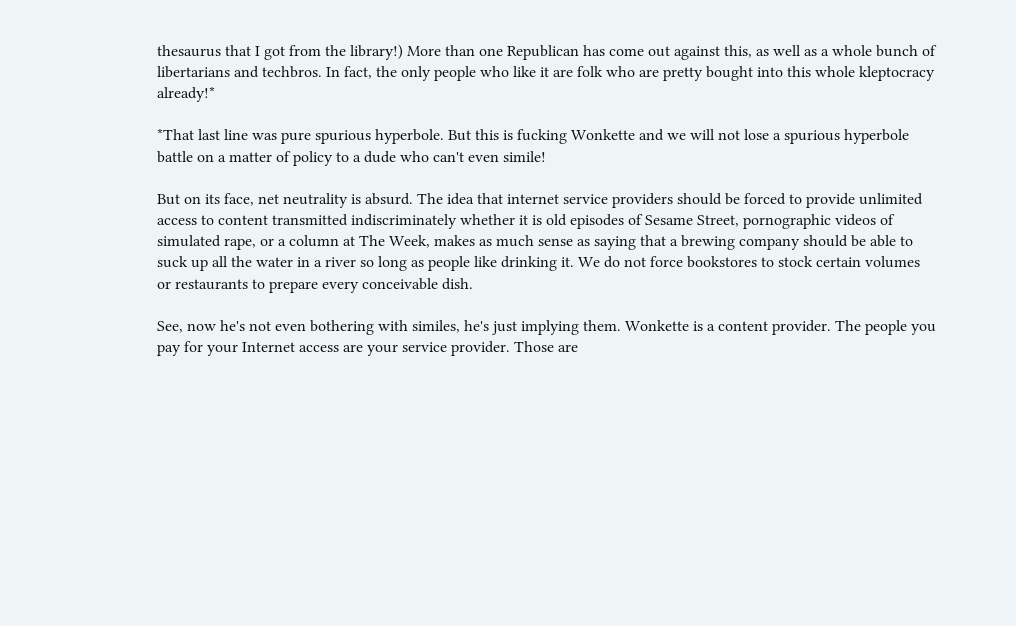thesaurus that I got from the library!) More than one Republican has come out against this, as well as a whole bunch of libertarians and techbros. In fact, the only people who like it are folk who are pretty bought into this whole kleptocracy already!*

*That last line was pure spurious hyperbole. But this is fucking Wonkette and we will not lose a spurious hyperbole battle on a matter of policy to a dude who can't even simile!

But on its face, net neutrality is absurd. The idea that internet service providers should be forced to provide unlimited access to content transmitted indiscriminately whether it is old episodes of Sesame Street, pornographic videos of simulated rape, or a column at The Week, makes as much sense as saying that a brewing company should be able to suck up all the water in a river so long as people like drinking it. We do not force bookstores to stock certain volumes or restaurants to prepare every conceivable dish.

See, now he's not even bothering with similes, he's just implying them. Wonkette is a content provider. The people you pay for your Internet access are your service provider. Those are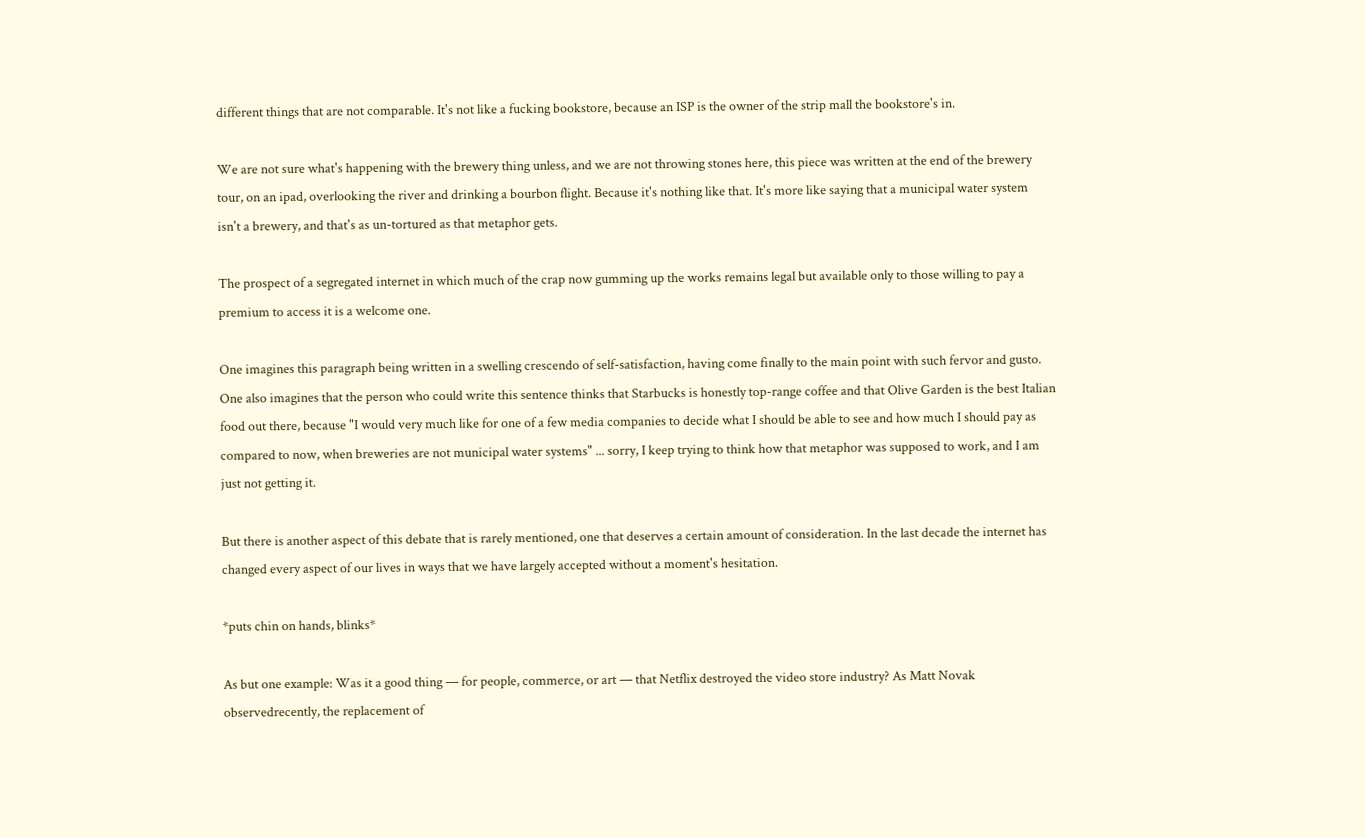different things that are not comparable. It's not like a fucking bookstore, because an ISP is the owner of the strip mall the bookstore's in.

We are not sure what's happening with the brewery thing unless, and we are not throwing stones here, this piece was written at the end of the brewery tour, on an ipad, overlooking the river and drinking a bourbon flight. Because it's nothing like that. It's more like saying that a municipal water system isn't a brewery, and that's as un-tortured as that metaphor gets.

The prospect of a segregated internet in which much of the crap now gumming up the works remains legal but available only to those willing to pay a premium to access it is a welcome one.

One imagines this paragraph being written in a swelling crescendo of self-satisfaction, having come finally to the main point with such fervor and gusto. One also imagines that the person who could write this sentence thinks that Starbucks is honestly top-range coffee and that Olive Garden is the best Italian food out there, because "I would very much like for one of a few media companies to decide what I should be able to see and how much I should pay as compared to now, when breweries are not municipal water systems" ... sorry, I keep trying to think how that metaphor was supposed to work, and I am just not getting it.

But there is another aspect of this debate that is rarely mentioned, one that deserves a certain amount of consideration. In the last decade the internet has changed every aspect of our lives in ways that we have largely accepted without a moment's hesitation.

*puts chin on hands, blinks*

As but one example: Was it a good thing — for people, commerce, or art — that Netflix destroyed the video store industry? As Matt Novak observedrecently, the replacement of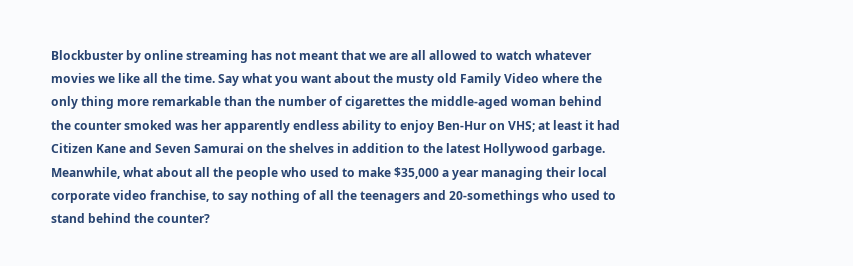Blockbuster by online streaming has not meant that we are all allowed to watch whatever movies we like all the time. Say what you want about the musty old Family Video where the only thing more remarkable than the number of cigarettes the middle-aged woman behind the counter smoked was her apparently endless ability to enjoy Ben-Hur on VHS; at least it had Citizen Kane and Seven Samurai on the shelves in addition to the latest Hollywood garbage. Meanwhile, what about all the people who used to make $35,000 a year managing their local corporate video franchise, to say nothing of all the teenagers and 20-somethings who used to stand behind the counter?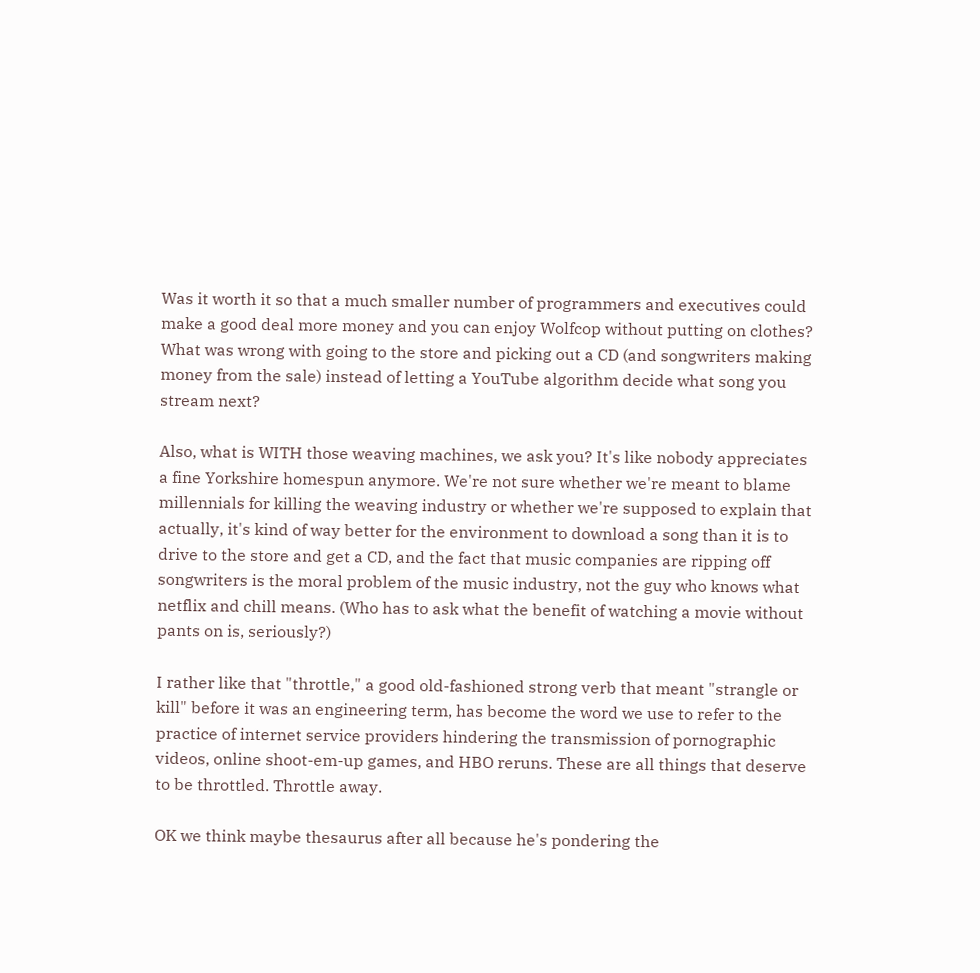Was it worth it so that a much smaller number of programmers and executives could make a good deal more money and you can enjoy Wolfcop without putting on clothes? What was wrong with going to the store and picking out a CD (and songwriters making money from the sale) instead of letting a YouTube algorithm decide what song you stream next?

Also, what is WITH those weaving machines, we ask you? It's like nobody appreciates a fine Yorkshire homespun anymore. We're not sure whether we're meant to blame millennials for killing the weaving industry or whether we're supposed to explain that actually, it's kind of way better for the environment to download a song than it is to drive to the store and get a CD, and the fact that music companies are ripping off songwriters is the moral problem of the music industry, not the guy who knows what netflix and chill means. (Who has to ask what the benefit of watching a movie without pants on is, seriously?)

I rather like that "throttle," a good old-fashioned strong verb that meant "strangle or kill" before it was an engineering term, has become the word we use to refer to the practice of internet service providers hindering the transmission of pornographic videos, online shoot-em-up games, and HBO reruns. These are all things that deserve to be throttled. Throttle away.

OK we think maybe thesaurus after all because he's pondering the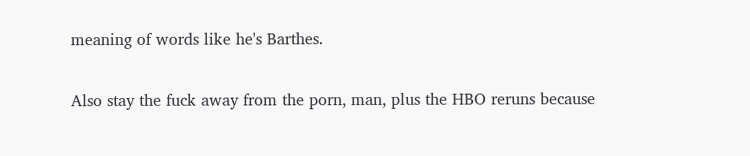meaning of words like he's Barthes.

Also stay the fuck away from the porn, man, plus the HBO reruns because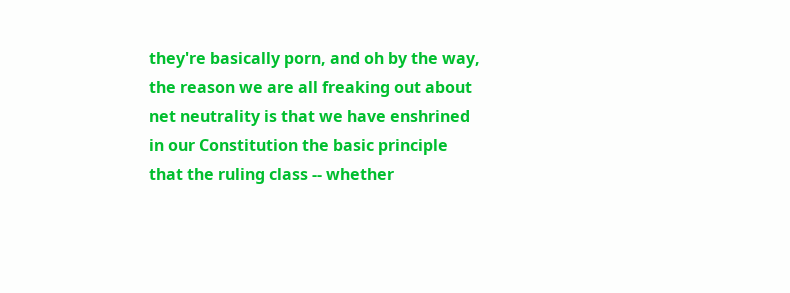they're basically porn, and oh by the way, the reason we are all freaking out about net neutrality is that we have enshrined in our Constitution the basic principle that the ruling class -- whether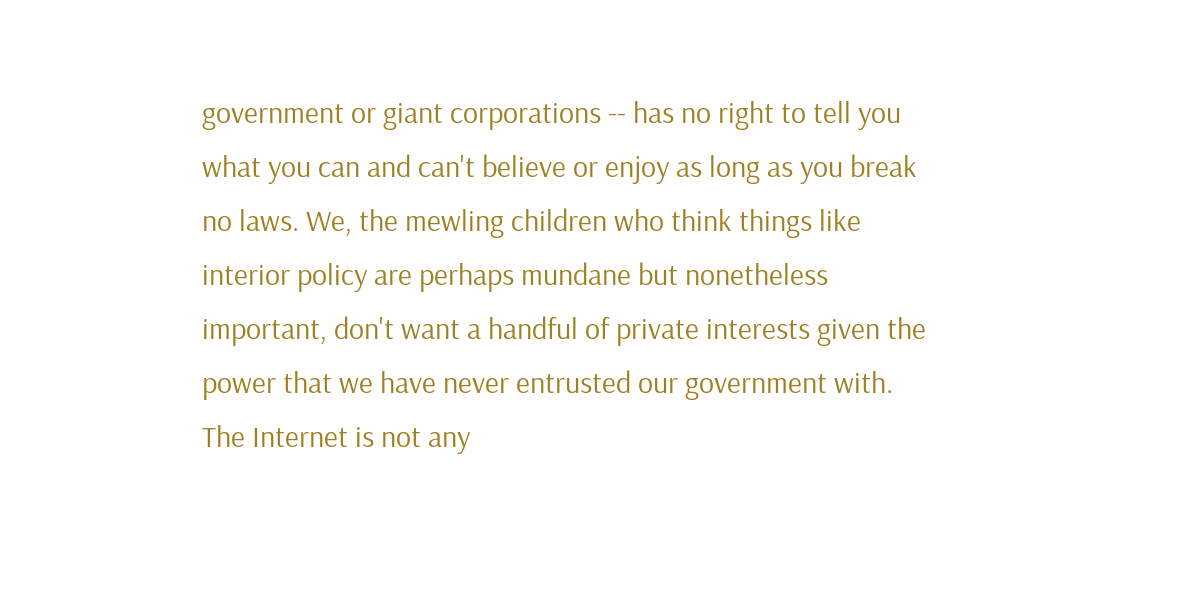government or giant corporations -- has no right to tell you what you can and can't believe or enjoy as long as you break no laws. We, the mewling children who think things like interior policy are perhaps mundane but nonetheless important, don't want a handful of private interests given the power that we have never entrusted our government with. The Internet is not any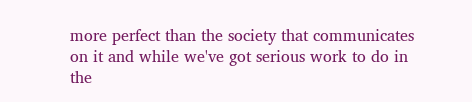more perfect than the society that communicates on it and while we've got serious work to do in the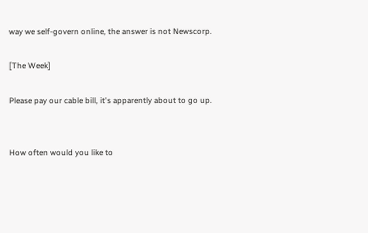way we self-govern online, the answer is not Newscorp.

[The Week]

Please pay our cable bill, it's apparently about to go up.


How often would you like to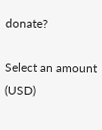donate?

Select an amount (USD)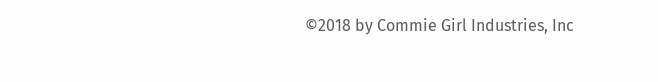©2018 by Commie Girl Industries, Inc